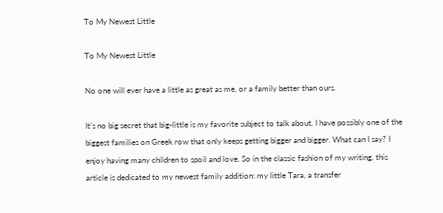To My Newest Little

To My Newest Little

No one will ever have a little as great as me, or a family better than ours.

It’s no big secret that big-little is my favorite subject to talk about. I have possibly one of the biggest families on Greek row that only keeps getting bigger and bigger. What can I say? I enjoy having many children to spoil and love. So in the classic fashion of my writing, this article is dedicated to my newest family addition: my little Tara, a transfer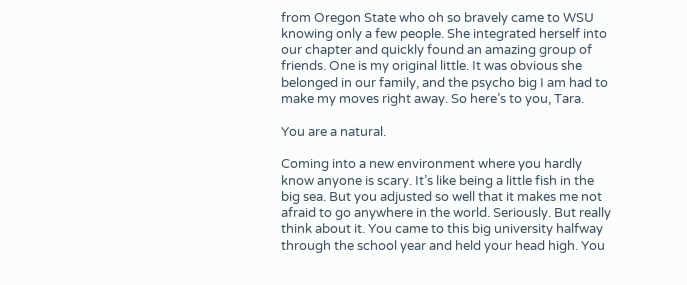from Oregon State who oh so bravely came to WSU knowing only a few people. She integrated herself into our chapter and quickly found an amazing group of friends. One is my original little. It was obvious she belonged in our family, and the psycho big I am had to make my moves right away. So here’s to you, Tara.

You are a natural.

Coming into a new environment where you hardly know anyone is scary. It’s like being a little fish in the big sea. But you adjusted so well that it makes me not afraid to go anywhere in the world. Seriously. But really think about it. You came to this big university halfway through the school year and held your head high. You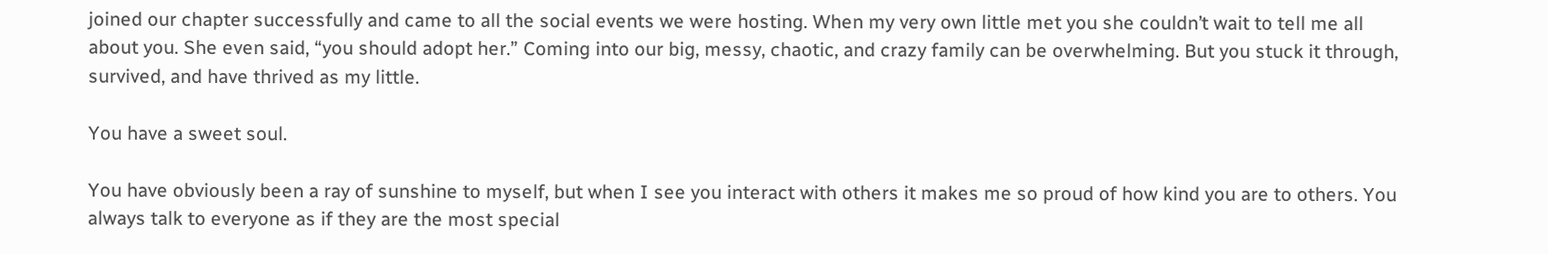joined our chapter successfully and came to all the social events we were hosting. When my very own little met you she couldn’t wait to tell me all about you. She even said, “you should adopt her.” Coming into our big, messy, chaotic, and crazy family can be overwhelming. But you stuck it through, survived, and have thrived as my little.

You have a sweet soul.

You have obviously been a ray of sunshine to myself, but when I see you interact with others it makes me so proud of how kind you are to others. You always talk to everyone as if they are the most special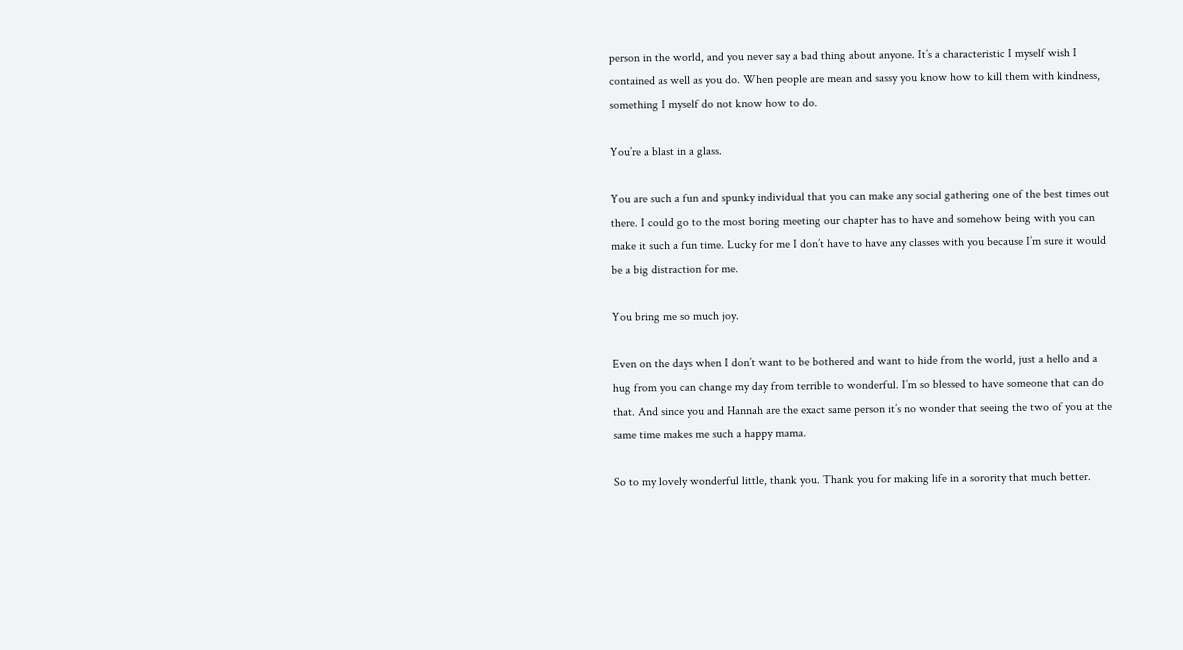person in the world, and you never say a bad thing about anyone. It’s a characteristic I myself wish I contained as well as you do. When people are mean and sassy you know how to kill them with kindness, something I myself do not know how to do.

You’re a blast in a glass.

You are such a fun and spunky individual that you can make any social gathering one of the best times out there. I could go to the most boring meeting our chapter has to have and somehow being with you can make it such a fun time. Lucky for me I don’t have to have any classes with you because I’m sure it would be a big distraction for me.

You bring me so much joy.

Even on the days when I don’t want to be bothered and want to hide from the world, just a hello and a hug from you can change my day from terrible to wonderful. I’m so blessed to have someone that can do that. And since you and Hannah are the exact same person it’s no wonder that seeing the two of you at the same time makes me such a happy mama.

So to my lovely wonderful little, thank you. Thank you for making life in a sorority that much better.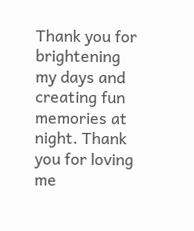Thank you for brightening my days and creating fun memories at night. Thank you for loving me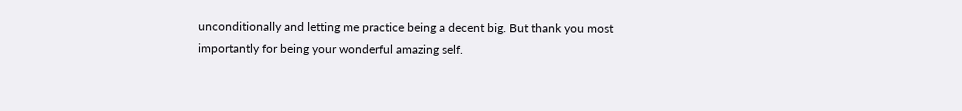unconditionally and letting me practice being a decent big. But thank you most importantly for being your wonderful amazing self.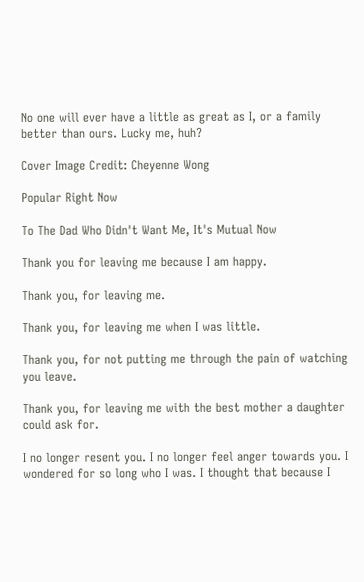No one will ever have a little as great as I, or a family better than ours. Lucky me, huh?

Cover Image Credit: Cheyenne Wong

Popular Right Now

To The Dad Who Didn't Want Me, It's Mutual Now

Thank you for leaving me because I am happy.

Thank you, for leaving me.

Thank you, for leaving me when I was little.

Thank you, for not putting me through the pain of watching you leave.

Thank you, for leaving me with the best mother a daughter could ask for.

I no longer resent you. I no longer feel anger towards you. I wondered for so long who I was. I thought that because I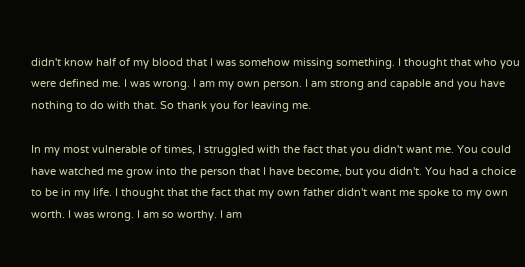didn't know half of my blood that I was somehow missing something. I thought that who you were defined me. I was wrong. I am my own person. I am strong and capable and you have nothing to do with that. So thank you for leaving me.

In my most vulnerable of times, I struggled with the fact that you didn't want me. You could have watched me grow into the person that I have become, but you didn't. You had a choice to be in my life. I thought that the fact that my own father didn't want me spoke to my own worth. I was wrong. I am so worthy. I am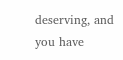deserving, and you have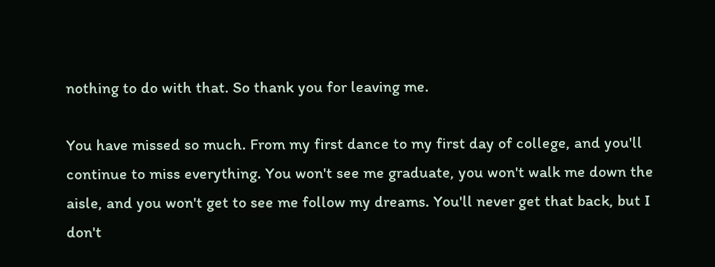nothing to do with that. So thank you for leaving me.

You have missed so much. From my first dance to my first day of college, and you'll continue to miss everything. You won't see me graduate, you won't walk me down the aisle, and you won't get to see me follow my dreams. You'll never get that back, but I don't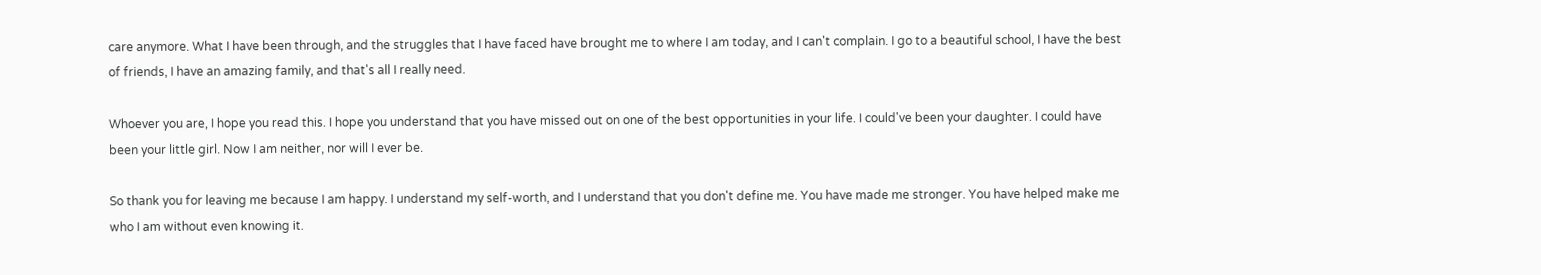care anymore. What I have been through, and the struggles that I have faced have brought me to where I am today, and I can't complain. I go to a beautiful school, I have the best of friends, I have an amazing family, and that's all I really need.

Whoever you are, I hope you read this. I hope you understand that you have missed out on one of the best opportunities in your life. I could've been your daughter. I could have been your little girl. Now I am neither, nor will I ever be.

So thank you for leaving me because I am happy. I understand my self-worth, and I understand that you don't define me. You have made me stronger. You have helped make me who I am without even knowing it.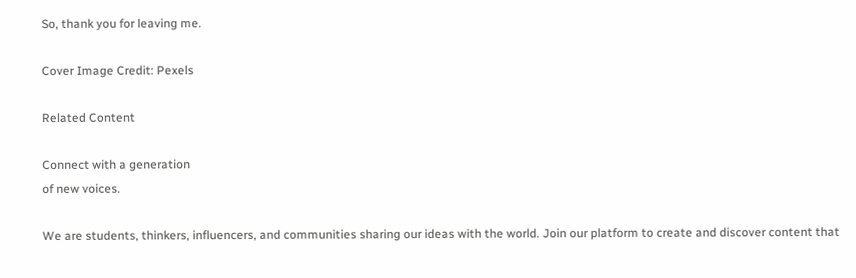So, thank you for leaving me.

Cover Image Credit: Pexels

Related Content

Connect with a generation
of new voices.

We are students, thinkers, influencers, and communities sharing our ideas with the world. Join our platform to create and discover content that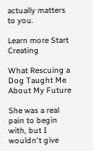actually matters to you.

Learn more Start Creating

What Rescuing a Dog Taught Me About My Future

She was a real pain to begin with, but I wouldn't give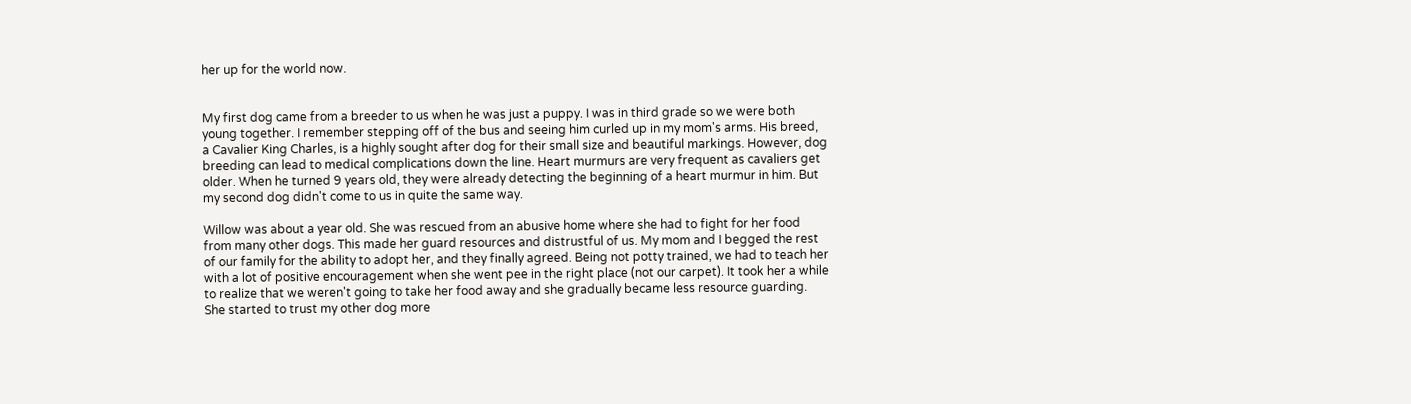her up for the world now.


My first dog came from a breeder to us when he was just a puppy. I was in third grade so we were both young together. I remember stepping off of the bus and seeing him curled up in my mom's arms. His breed, a Cavalier King Charles, is a highly sought after dog for their small size and beautiful markings. However, dog breeding can lead to medical complications down the line. Heart murmurs are very frequent as cavaliers get older. When he turned 9 years old, they were already detecting the beginning of a heart murmur in him. But my second dog didn't come to us in quite the same way.

Willow was about a year old. She was rescued from an abusive home where she had to fight for her food from many other dogs. This made her guard resources and distrustful of us. My mom and I begged the rest of our family for the ability to adopt her, and they finally agreed. Being not potty trained, we had to teach her with a lot of positive encouragement when she went pee in the right place (not our carpet). It took her a while to realize that we weren't going to take her food away and she gradually became less resource guarding. She started to trust my other dog more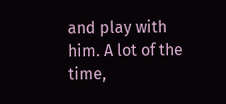and play with him. A lot of the time,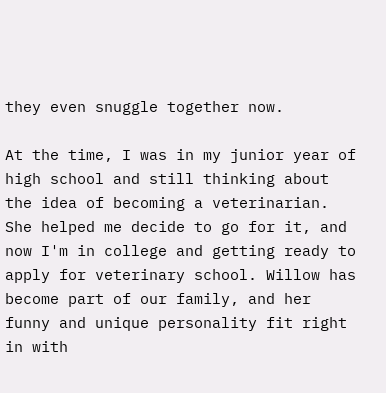they even snuggle together now.

At the time, I was in my junior year of high school and still thinking about the idea of becoming a veterinarian. She helped me decide to go for it, and now I'm in college and getting ready to apply for veterinary school. Willow has become part of our family, and her funny and unique personality fit right in with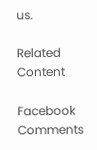us.

Related Content

Facebook Comments